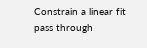Constrain a linear fit pass through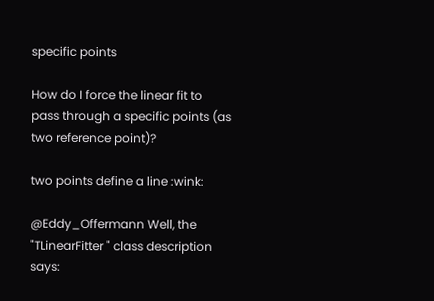specific points

How do I force the linear fit to pass through a specific points (as two reference point)?

two points define a line :wink:

@Eddy_Offermann Well, the "TLinearFitter " class description says: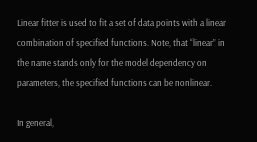Linear fitter is used to fit a set of data points with a linear combination of specified functions. Note, that “linear” in the name stands only for the model dependency on parameters, the specified functions can be nonlinear.

In general,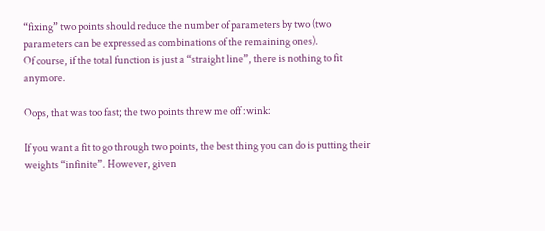“fixing” two points should reduce the number of parameters by two (two parameters can be expressed as combinations of the remaining ones).
Of course, if the total function is just a “straight line”, there is nothing to fit anymore.

Oops, that was too fast; the two points threw me off :wink:

If you want a fit to go through two points, the best thing you can do is putting their weights “infinite”. However, given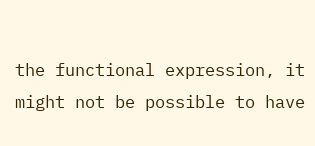the functional expression, it might not be possible to have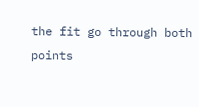the fit go through both points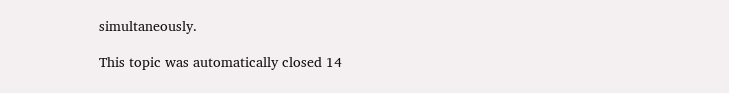simultaneously.

This topic was automatically closed 14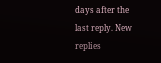days after the last reply. New replies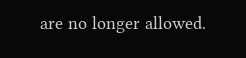are no longer allowed.